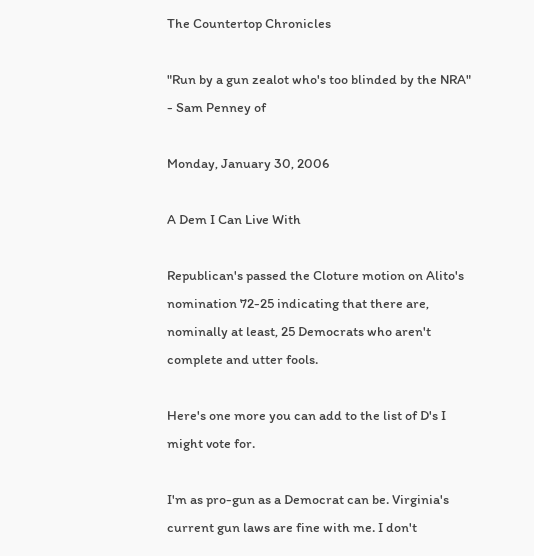The Countertop Chronicles

"Run by a gun zealot who's too blinded by the NRA" - Sam Penney of

Monday, January 30, 2006

A Dem I Can Live With

Republican's passed the Cloture motion on Alito's nomination 72-25 indicating that there are, nominally at least, 25 Democrats who aren't complete and utter fools.

Here's one more you can add to the list of D's I might vote for.

I'm as pro-gun as a Democrat can be. Virginia's current gun laws are fine with me. I don't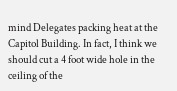mind Delegates packing heat at the Capitol Building. In fact, I think we should cut a 4 foot wide hole in the ceiling of the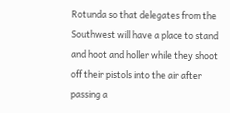Rotunda so that delegates from the Southwest will have a place to stand and hoot and holler while they shoot off their pistols into the air after passing a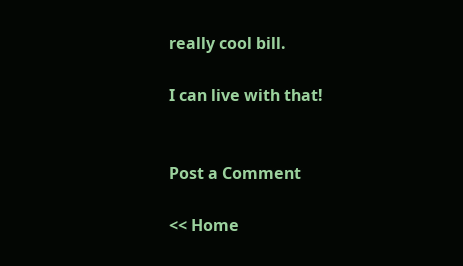really cool bill.

I can live with that!


Post a Comment

<< Home